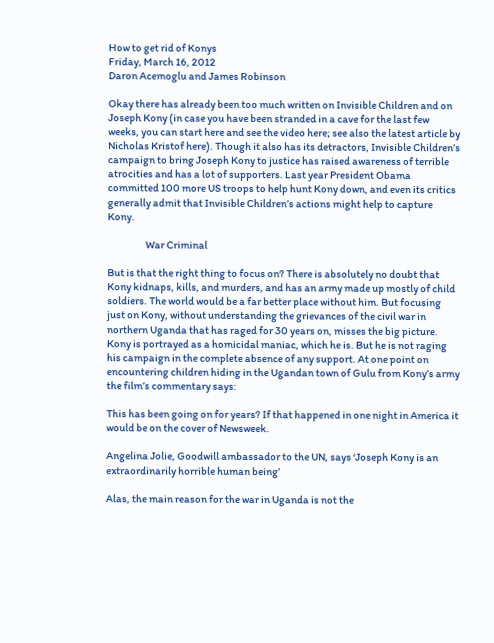How to get rid of Konys
Friday, March 16, 2012
Daron Acemoglu and James Robinson

Okay there has already been too much written on Invisible Children and on Joseph Kony (in case you have been stranded in a cave for the last few weeks, you can start here and see the video here; see also the latest article by Nicholas Kristof here). Though it also has its detractors, Invisible Children’s campaign to bring Joseph Kony to justice has raised awareness of terrible atrocities and has a lot of supporters. Last year President Obama committed 100 more US troops to help hunt Kony down, and even its critics generally admit that Invisible Children’s actions might help to capture Kony.

                   War Criminal

But is that the right thing to focus on? There is absolutely no doubt that Kony kidnaps, kills, and murders, and has an army made up mostly of child soldiers. The world would be a far better place without him. But focusing just on Kony, without understanding the grievances of the civil war in northern Uganda that has raged for 30 years on, misses the big picture. Kony is portrayed as a homicidal maniac, which he is. But he is not raging his campaign in the complete absence of any support. At one point on encountering children hiding in the Ugandan town of Gulu from Kony’s army the film’s commentary says:

This has been going on for years? If that happened in one night in America it would be on the cover of Newsweek.

Angelina Jolie, Goodwill ambassador to the UN, says ‘Joseph Kony is an extraordinarily horrible human being’

Alas, the main reason for the war in Uganda is not the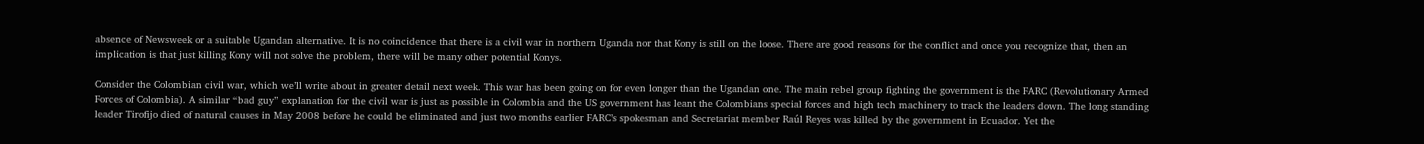absence of Newsweek or a suitable Ugandan alternative. It is no coincidence that there is a civil war in northern Uganda nor that Kony is still on the loose. There are good reasons for the conflict and once you recognize that, then an implication is that just killing Kony will not solve the problem, there will be many other potential Konys.

Consider the Colombian civil war, which we’ll write about in greater detail next week. This war has been going on for even longer than the Ugandan one. The main rebel group fighting the government is the FARC (Revolutionary Armed Forces of Colombia). A similar “bad guy” explanation for the civil war is just as possible in Colombia and the US government has leant the Colombians special forces and high tech machinery to track the leaders down. The long standing leader Tirofijo died of natural causes in May 2008 before he could be eliminated and just two months earlier FARC’s spokesman and Secretariat member Raúl Reyes was killed by the government in Ecuador. Yet the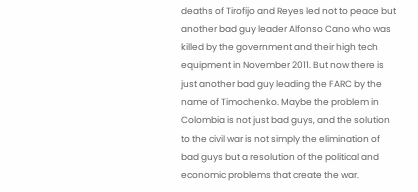deaths of Tirofijo and Reyes led not to peace but another bad guy leader Alfonso Cano who was killed by the government and their high tech equipment in November 2011. But now there is just another bad guy leading the FARC by the name of Timochenko. Maybe the problem in Colombia is not just bad guys, and the solution to the civil war is not simply the elimination of bad guys but a resolution of the political and economic problems that create the war.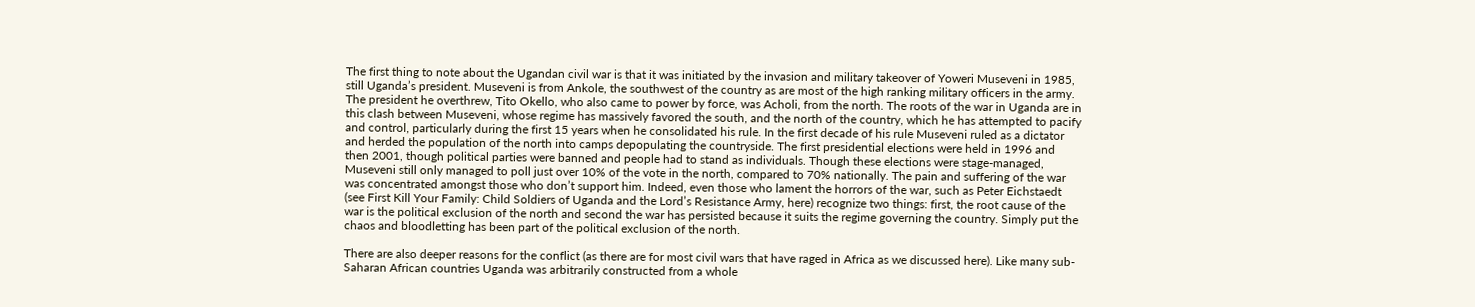The first thing to note about the Ugandan civil war is that it was initiated by the invasion and military takeover of Yoweri Museveni in 1985, still Uganda’s president. Museveni is from Ankole, the southwest of the country as are most of the high ranking military officers in the army. The president he overthrew, Tito Okello, who also came to power by force, was Acholi, from the north. The roots of the war in Uganda are in this clash between Museveni, whose regime has massively favored the south, and the north of the country, which he has attempted to pacify and control, particularly during the first 15 years when he consolidated his rule. In the first decade of his rule Museveni ruled as a dictator and herded the population of the north into camps depopulating the countryside. The first presidential elections were held in 1996 and then 2001, though political parties were banned and people had to stand as individuals. Though these elections were stage-managed, Museveni still only managed to poll just over 10% of the vote in the north, compared to 70% nationally. The pain and suffering of the war was concentrated amongst those who don’t support him. Indeed, even those who lament the horrors of the war, such as Peter Eichstaedt (see First Kill Your Family: Child Soldiers of Uganda and the Lord’s Resistance Army, here) recognize two things: first, the root cause of the war is the political exclusion of the north and second the war has persisted because it suits the regime governing the country. Simply put the chaos and bloodletting has been part of the political exclusion of the north.

There are also deeper reasons for the conflict (as there are for most civil wars that have raged in Africa as we discussed here). Like many sub-Saharan African countries Uganda was arbitrarily constructed from a whole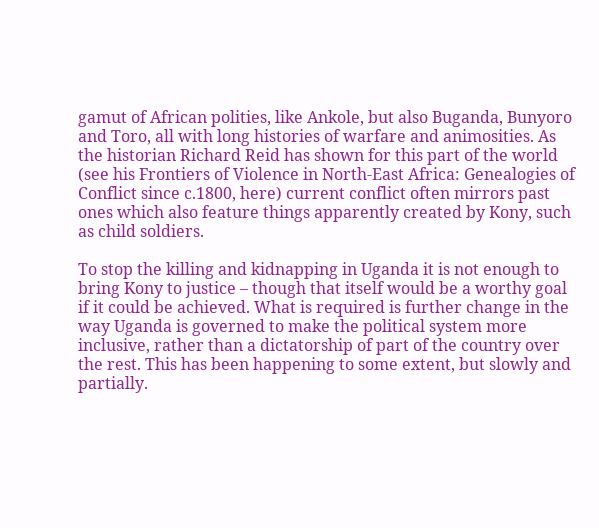gamut of African polities, like Ankole, but also Buganda, Bunyoro and Toro, all with long histories of warfare and animosities. As the historian Richard Reid has shown for this part of the world (see his Frontiers of Violence in North-East Africa: Genealogies of Conflict since c.1800, here) current conflict often mirrors past ones which also feature things apparently created by Kony, such as child soldiers.

To stop the killing and kidnapping in Uganda it is not enough to bring Kony to justice – though that itself would be a worthy goal if it could be achieved. What is required is further change in the way Uganda is governed to make the political system more inclusive, rather than a dictatorship of part of the country over the rest. This has been happening to some extent, but slowly and partially.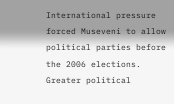International pressure forced Museveni to allow political parties before the 2006 elections. Greater political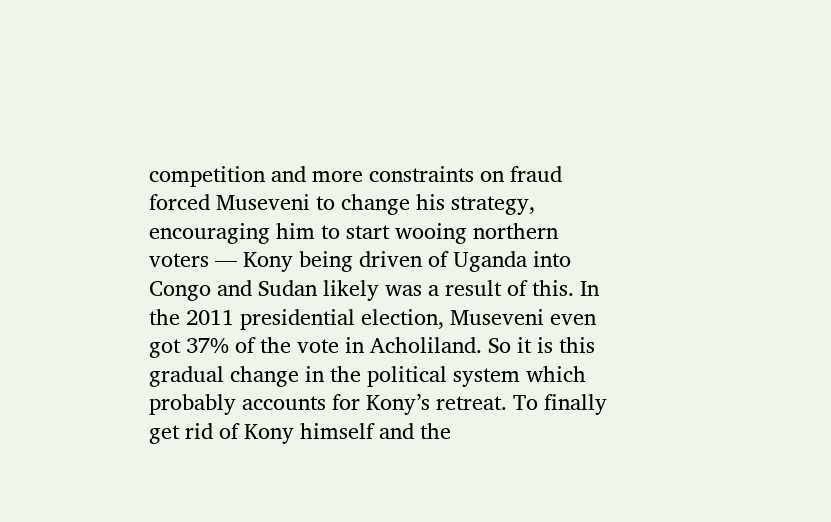competition and more constraints on fraud forced Museveni to change his strategy, encouraging him to start wooing northern voters — Kony being driven of Uganda into Congo and Sudan likely was a result of this. In the 2011 presidential election, Museveni even got 37% of the vote in Acholiland. So it is this gradual change in the political system which probably accounts for Kony’s retreat. To finally get rid of Kony himself and the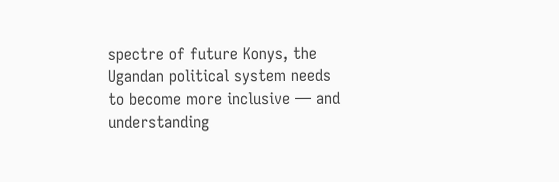spectre of future Konys, the Ugandan political system needs to become more inclusive — and understanding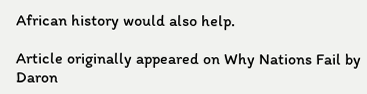African history would also help.

Article originally appeared on Why Nations Fail by Daron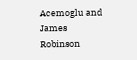Acemoglu and James Robinson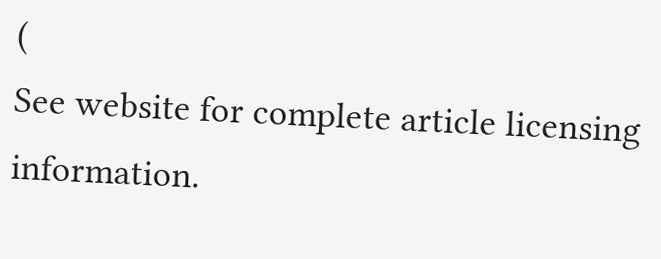(
See website for complete article licensing information.